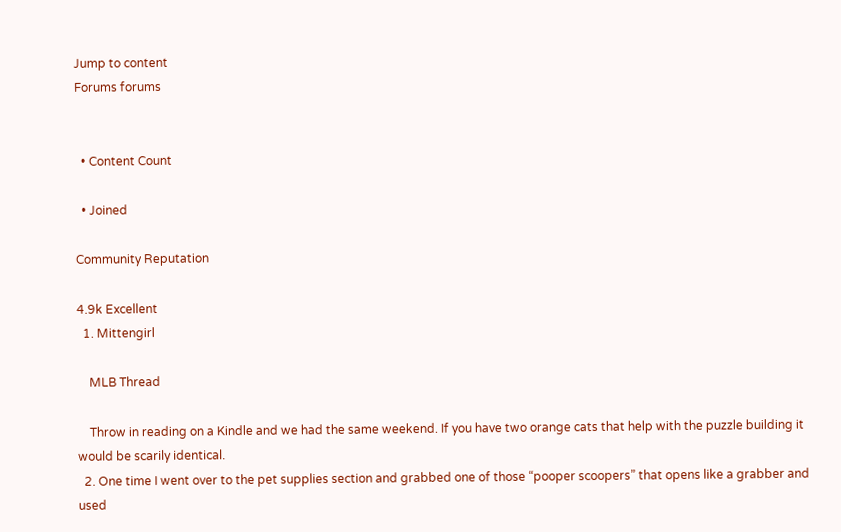Jump to content
Forums forums


  • Content Count

  • Joined

Community Reputation

4.9k Excellent
  1. Mittengirl

    MLB Thread

    Throw in reading on a Kindle and we had the same weekend. If you have two orange cats that help with the puzzle building it would be scarily identical.
  2. One time I went over to the pet supplies section and grabbed one of those “pooper scoopers” that opens like a grabber and used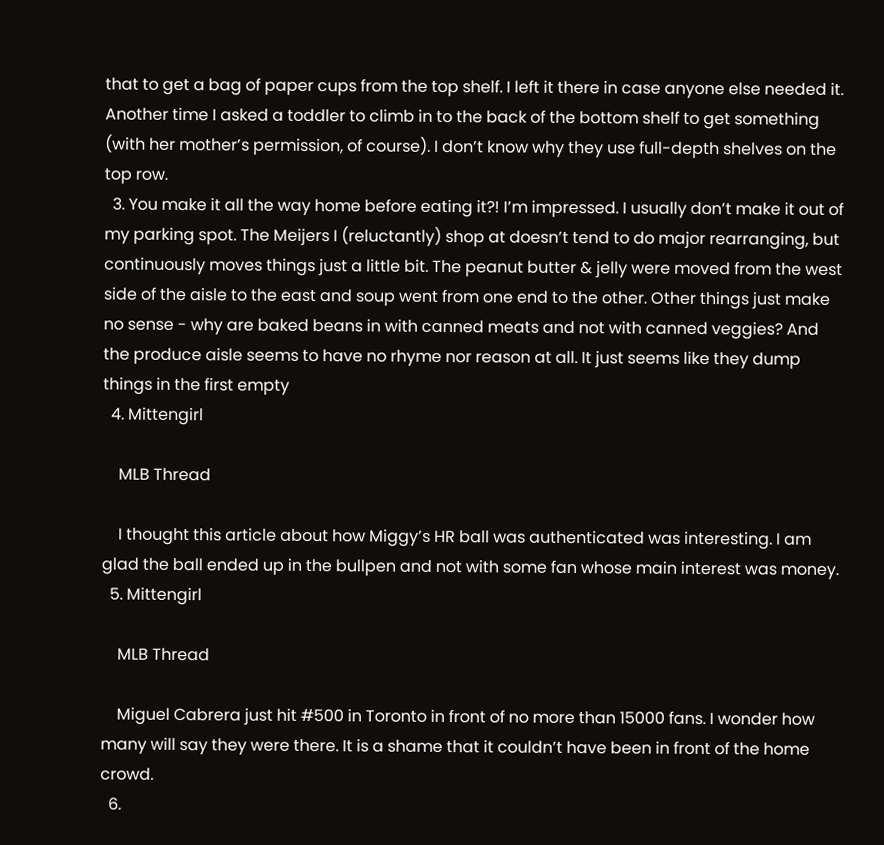that to get a bag of paper cups from the top shelf. I left it there in case anyone else needed it. Another time I asked a toddler to climb in to the back of the bottom shelf to get something (with her mother’s permission, of course). I don’t know why they use full-depth shelves on the top row.
  3. You make it all the way home before eating it?! I’m impressed. I usually don’t make it out of my parking spot. The Meijers I (reluctantly) shop at doesn’t tend to do major rearranging, but continuously moves things just a little bit. The peanut butter & jelly were moved from the west side of the aisle to the east and soup went from one end to the other. Other things just make no sense - why are baked beans in with canned meats and not with canned veggies? And the produce aisle seems to have no rhyme nor reason at all. It just seems like they dump things in the first empty
  4. Mittengirl

    MLB Thread

    I thought this article about how Miggy’s HR ball was authenticated was interesting. I am glad the ball ended up in the bullpen and not with some fan whose main interest was money.
  5. Mittengirl

    MLB Thread

    Miguel Cabrera just hit #500 in Toronto in front of no more than 15000 fans. I wonder how many will say they were there. It is a shame that it couldn’t have been in front of the home crowd.
  6.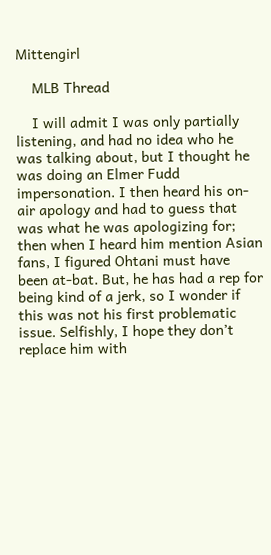Mittengirl

    MLB Thread

    I will admit I was only partially listening, and had no idea who he was talking about, but I thought he was doing an Elmer Fudd impersonation. I then heard his on-air apology and had to guess that was what he was apologizing for; then when I heard him mention Asian fans, I figured Ohtani must have been at-bat. But, he has had a rep for being kind of a jerk, so I wonder if this was not his first problematic issue. Selfishly, I hope they don’t replace him with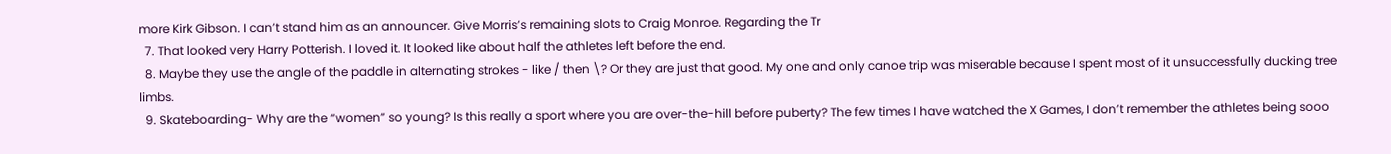more Kirk Gibson. I can’t stand him as an announcer. Give Morris’s remaining slots to Craig Monroe. Regarding the Tr
  7. That looked very Harry Potterish. I loved it. It looked like about half the athletes left before the end.
  8. Maybe they use the angle of the paddle in alternating strokes - like / then \? Or they are just that good. My one and only canoe trip was miserable because I spent most of it unsuccessfully ducking tree limbs.
  9. Skateboarding- Why are the “women” so young? Is this really a sport where you are over-the-hill before puberty? The few times I have watched the X Games, I don’t remember the athletes being sooo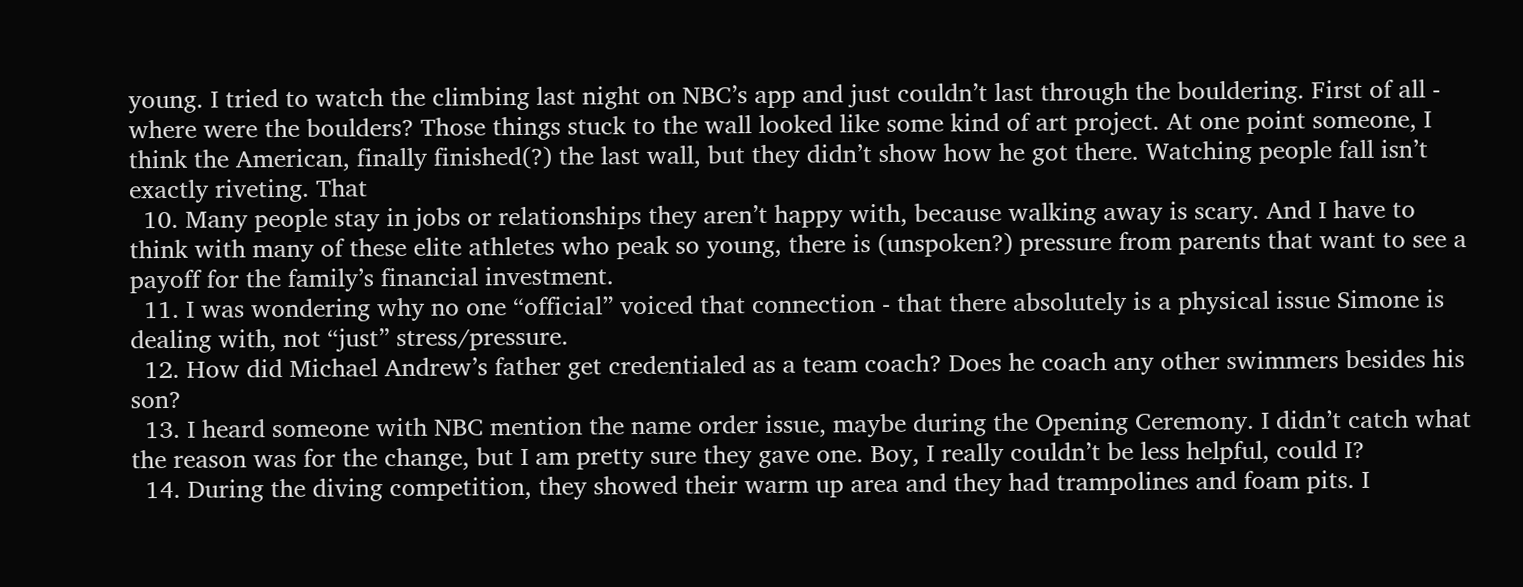young. I tried to watch the climbing last night on NBC’s app and just couldn’t last through the bouldering. First of all - where were the boulders? Those things stuck to the wall looked like some kind of art project. At one point someone, I think the American, finally finished(?) the last wall, but they didn’t show how he got there. Watching people fall isn’t exactly riveting. That
  10. Many people stay in jobs or relationships they aren’t happy with, because walking away is scary. And I have to think with many of these elite athletes who peak so young, there is (unspoken?) pressure from parents that want to see a payoff for the family’s financial investment.
  11. I was wondering why no one “official” voiced that connection - that there absolutely is a physical issue Simone is dealing with, not “just” stress/pressure.
  12. How did Michael Andrew’s father get credentialed as a team coach? Does he coach any other swimmers besides his son?
  13. I heard someone with NBC mention the name order issue, maybe during the Opening Ceremony. I didn’t catch what the reason was for the change, but I am pretty sure they gave one. Boy, I really couldn’t be less helpful, could I?
  14. During the diving competition, they showed their warm up area and they had trampolines and foam pits. I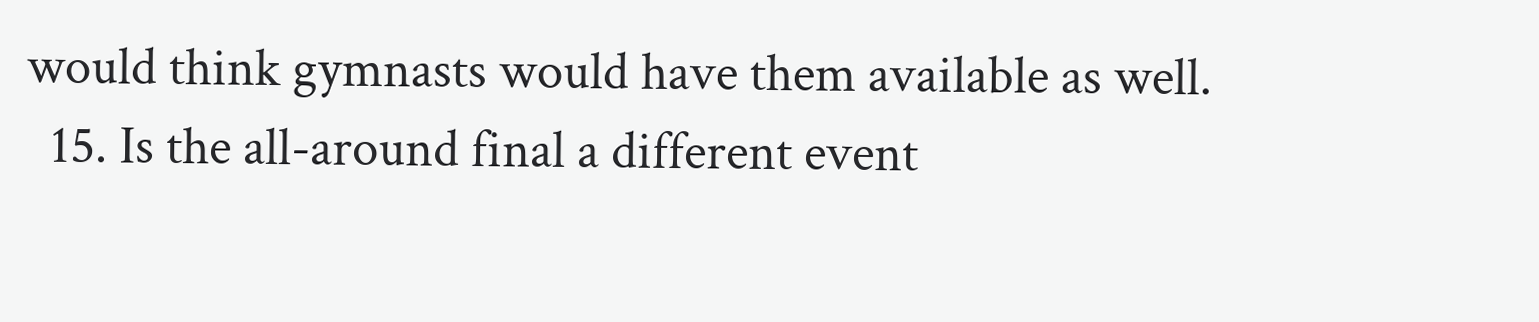would think gymnasts would have them available as well.
  15. Is the all-around final a different event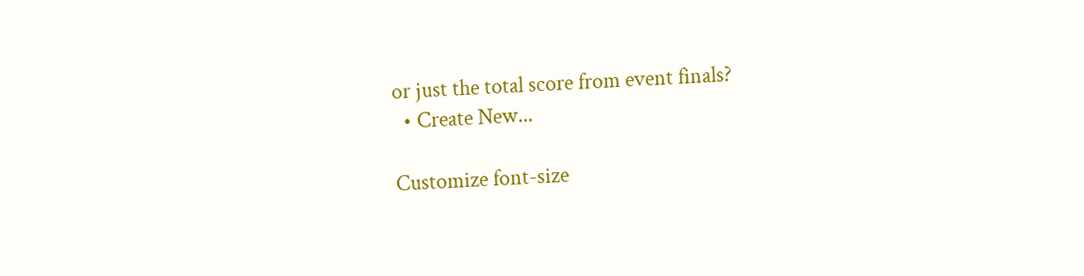or just the total score from event finals?
  • Create New...

Customize font-size